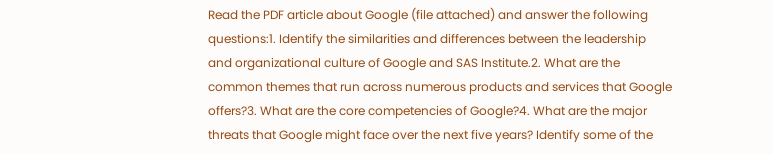Read the PDF article about Google (file attached) and answer the following questions:1. Identify the similarities and differences between the leadership and organizational culture of Google and SAS Institute.2. What are the common themes that run across numerous products and services that Google offers?3. What are the core competencies of Google?4. What are the major threats that Google might face over the next five years? Identify some of the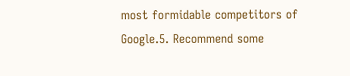most formidable competitors of Google.5. Recommend some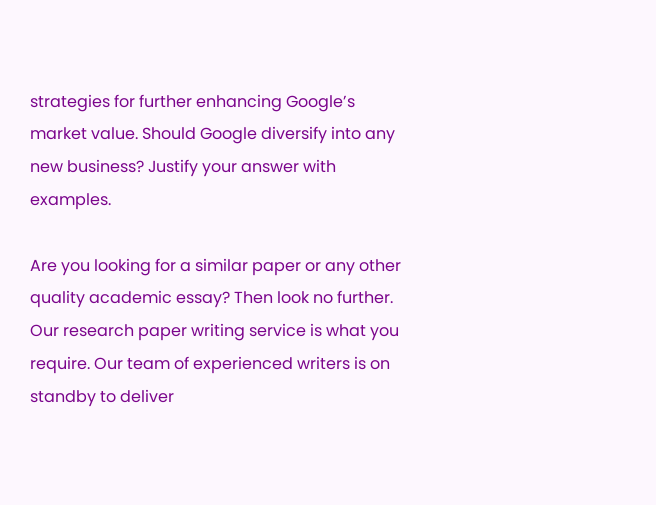strategies for further enhancing Google’s market value. Should Google diversify into any new business? Justify your answer with examples.

Are you looking for a similar paper or any other quality academic essay? Then look no further. Our research paper writing service is what you require. Our team of experienced writers is on standby to deliver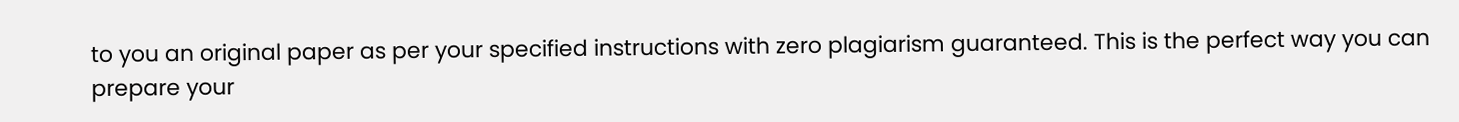to you an original paper as per your specified instructions with zero plagiarism guaranteed. This is the perfect way you can prepare your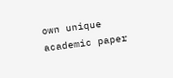own unique academic paper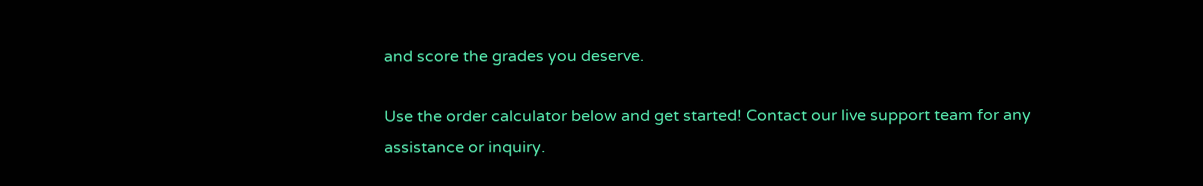and score the grades you deserve.

Use the order calculator below and get started! Contact our live support team for any assistance or inquiry.